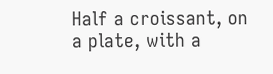Half a croissant, on a plate, with a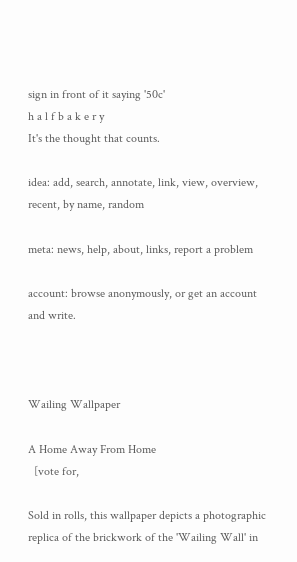sign in front of it saying '50c'
h a l f b a k e r y
It's the thought that counts.

idea: add, search, annotate, link, view, overview, recent, by name, random

meta: news, help, about, links, report a problem

account: browse anonymously, or get an account and write.



Wailing Wallpaper

A Home Away From Home
  [vote for,

Sold in rolls, this wallpaper depicts a photographic replica of the brickwork of the 'Wailing Wall' in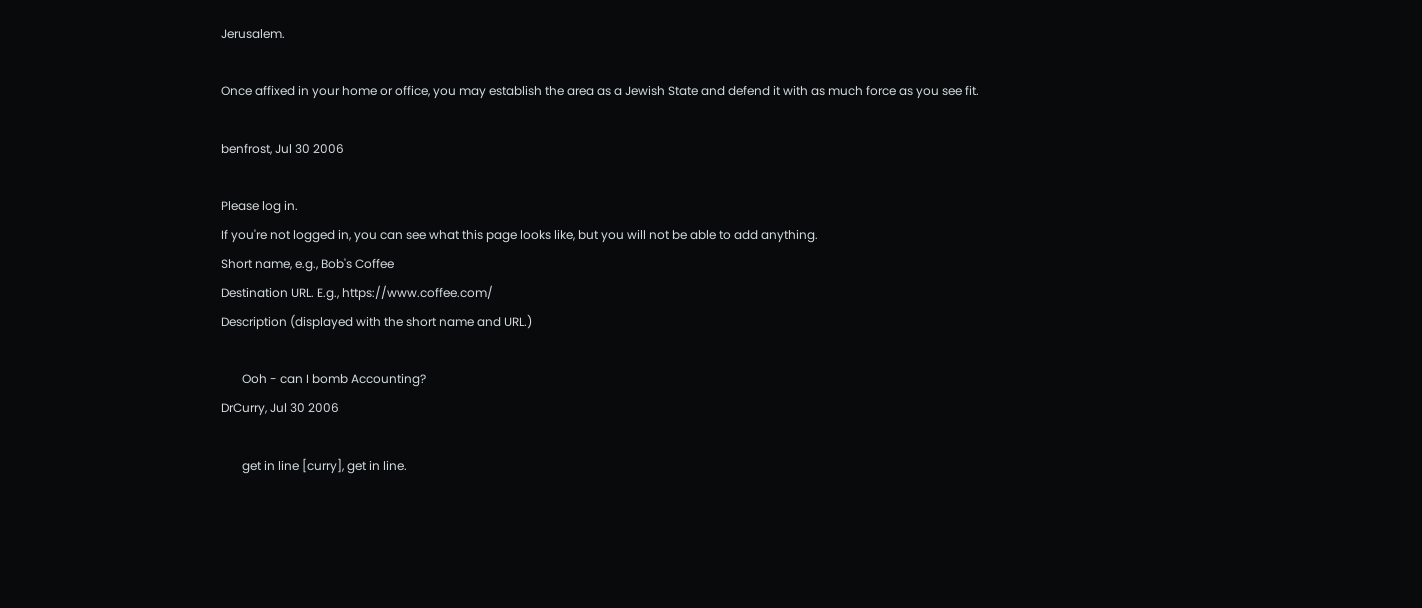Jerusalem.

Once affixed in your home or office, you may establish the area as a Jewish State and defend it with as much force as you see fit.

benfrost, Jul 30 2006

Please log in.
If you're not logged in, you can see what this page looks like, but you will not be able to add anything.
Short name, e.g., Bob's Coffee
Destination URL. E.g., https://www.coffee.com/
Description (displayed with the short name and URL.)

       Ooh - can I bomb Accounting?
DrCurry, Jul 30 2006

       get in line [curry], get in line.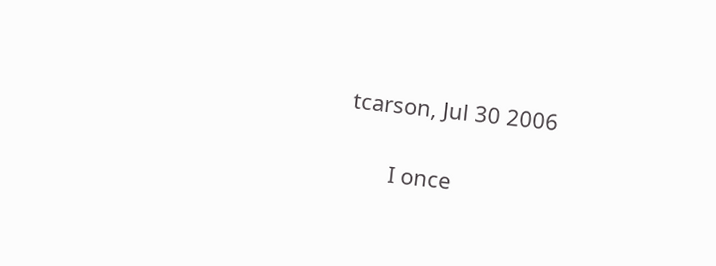tcarson, Jul 30 2006

       I once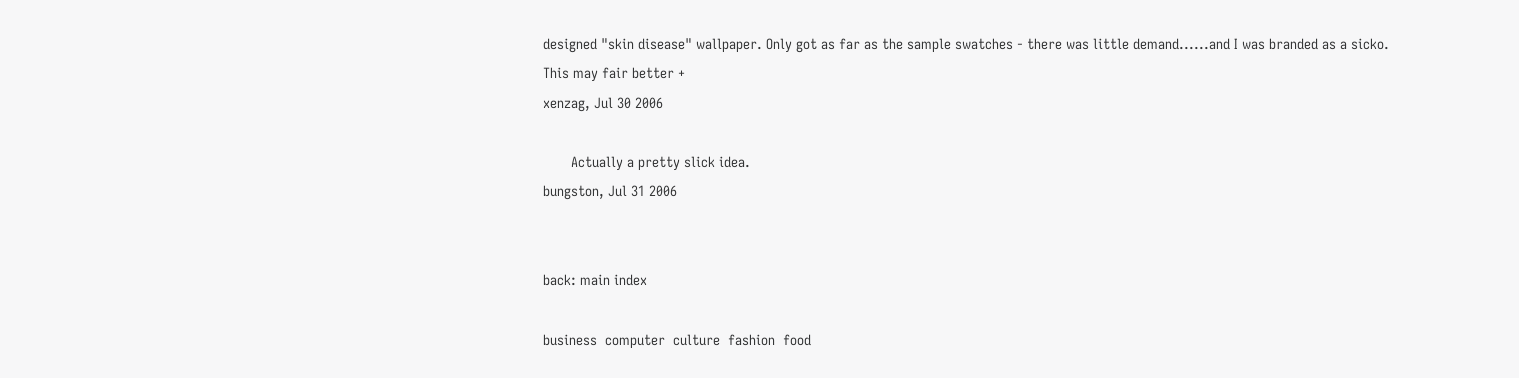designed "skin disease" wallpaper. Only got as far as the sample swatches - there was little demand......and I was branded as a sicko. This may fair better +
xenzag, Jul 30 2006

       Actually a pretty slick idea.
bungston, Jul 31 2006


back: main index

business  computer  culture  fashion  food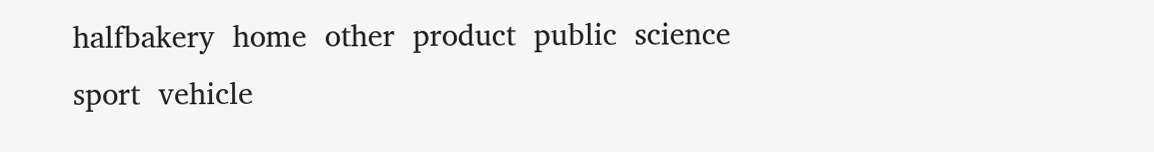halfbakery  home  other  product  public  science  sport  vehicle